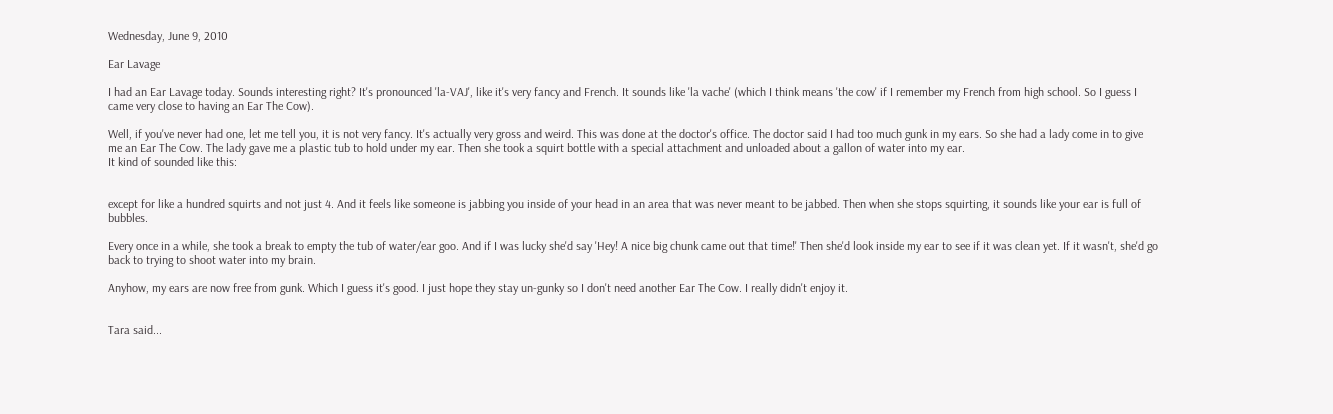Wednesday, June 9, 2010

Ear Lavage

I had an Ear Lavage today. Sounds interesting right? It's pronounced 'la-VAJ', like it's very fancy and French. It sounds like 'la vache' (which I think means 'the cow' if I remember my French from high school. So I guess I came very close to having an Ear The Cow).

Well, if you've never had one, let me tell you, it is not very fancy. It's actually very gross and weird. This was done at the doctor's office. The doctor said I had too much gunk in my ears. So she had a lady come in to give me an Ear The Cow. The lady gave me a plastic tub to hold under my ear. Then she took a squirt bottle with a special attachment and unloaded about a gallon of water into my ear.
It kind of sounded like this:


except for like a hundred squirts and not just 4. And it feels like someone is jabbing you inside of your head in an area that was never meant to be jabbed. Then when she stops squirting, it sounds like your ear is full of bubbles.

Every once in a while, she took a break to empty the tub of water/ear goo. And if I was lucky she'd say 'Hey! A nice big chunk came out that time!' Then she'd look inside my ear to see if it was clean yet. If it wasn't, she'd go back to trying to shoot water into my brain.

Anyhow, my ears are now free from gunk. Which I guess it's good. I just hope they stay un-gunky so I don't need another Ear The Cow. I really didn't enjoy it.


Tara said...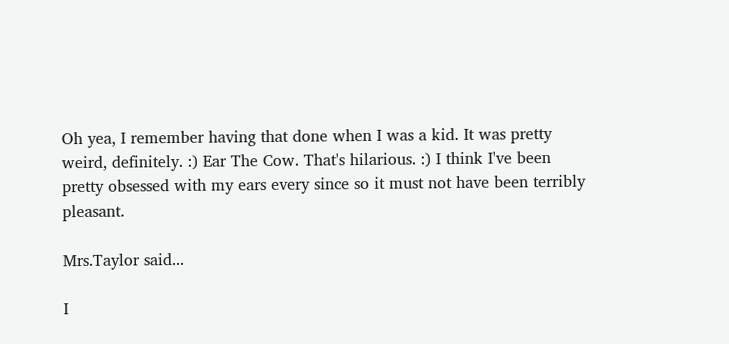Oh yea, I remember having that done when I was a kid. It was pretty weird, definitely. :) Ear The Cow. That's hilarious. :) I think I've been pretty obsessed with my ears every since so it must not have been terribly pleasant.

Mrs.Taylor said...

I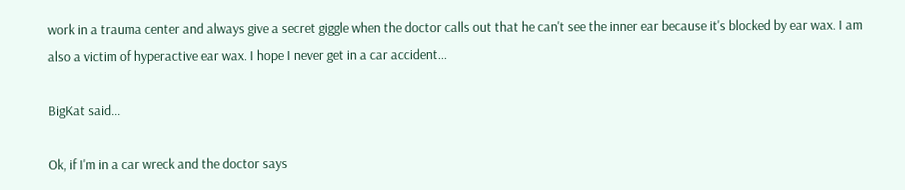work in a trauma center and always give a secret giggle when the doctor calls out that he can't see the inner ear because it's blocked by ear wax. I am also a victim of hyperactive ear wax. I hope I never get in a car accident...

BigKat said...

Ok, if I'm in a car wreck and the doctor says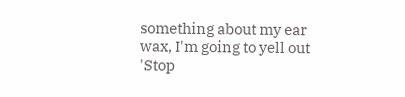something about my ear wax, I'm going to yell out 'Stop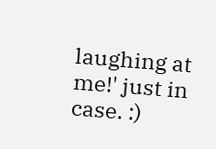laughing at me!' just in case. :)